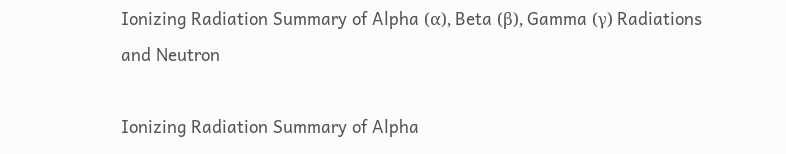Ionizing Radiation Summary of Alpha (α), Beta (β), Gamma (γ) Radiations and Neutron

Ionizing Radiation Summary of Alpha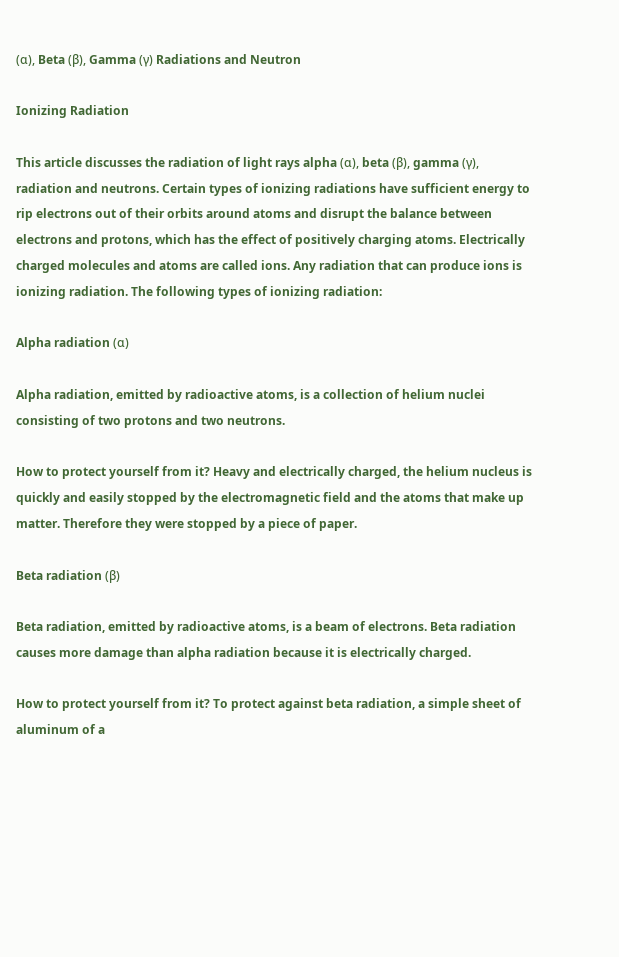(α), Beta (β), Gamma (γ) Radiations and Neutron

Ionizing Radiation

This article discusses the radiation of light rays alpha (α), beta (β), gamma (γ), radiation and neutrons. Certain types of ionizing radiations have sufficient energy to rip electrons out of their orbits around atoms and disrupt the balance between electrons and protons, which has the effect of positively charging atoms. Electrically charged molecules and atoms are called ions. Any radiation that can produce ions is ionizing radiation. The following types of ionizing radiation:

Alpha radiation (α)

Alpha radiation, emitted by radioactive atoms, is a collection of helium nuclei consisting of two protons and two neutrons.

How to protect yourself from it? Heavy and electrically charged, the helium nucleus is quickly and easily stopped by the electromagnetic field and the atoms that make up matter. Therefore they were stopped by a piece of paper.

Beta radiation (β)

Beta radiation, emitted by radioactive atoms, is a beam of electrons. Beta radiation causes more damage than alpha radiation because it is electrically charged.

How to protect yourself from it? To protect against beta radiation, a simple sheet of aluminum of a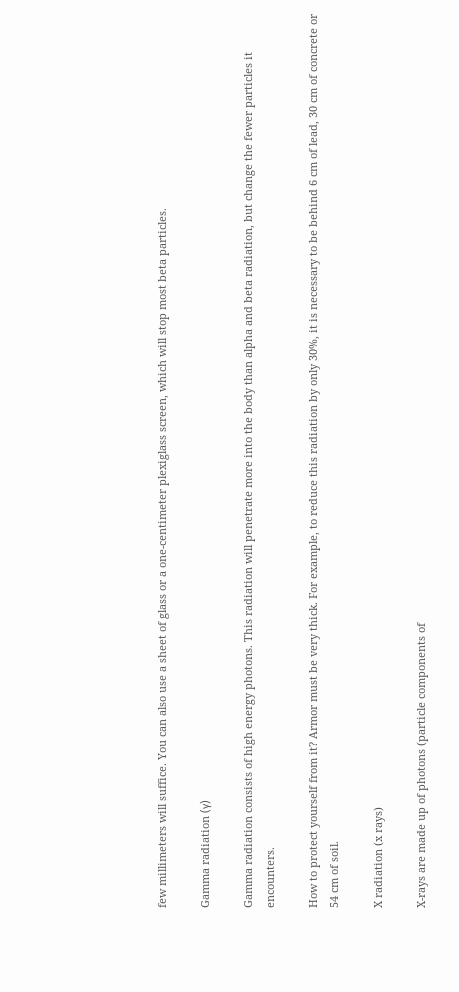few millimeters will suffice. You can also use a sheet of glass or a one-centimeter plexiglass screen, which will stop most beta particles.

Gamma radiation (γ)

Gamma radiation consists of high energy photons. This radiation will penetrate more into the body than alpha and beta radiation, but change the fewer particles it encounters.

How to protect yourself from it? Armor must be very thick. For example, to reduce this radiation by only 30%, it is necessary to be behind 6 cm of lead, 30 cm of concrete or 54 cm of soil.

X radiation (x rays)

X-rays are made up of photons (particle components of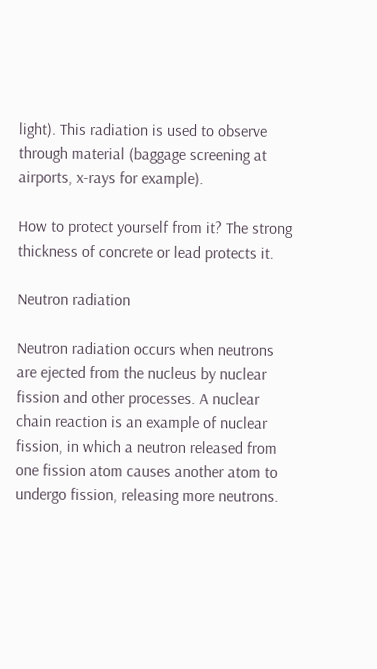light). This radiation is used to observe through material (baggage screening at airports, x-rays for example).

How to protect yourself from it? The strong thickness of concrete or lead protects it.

Neutron radiation

Neutron radiation occurs when neutrons are ejected from the nucleus by nuclear fission and other processes. A nuclear chain reaction is an example of nuclear fission, in which a neutron released from one fission atom causes another atom to undergo fission, releasing more neutrons.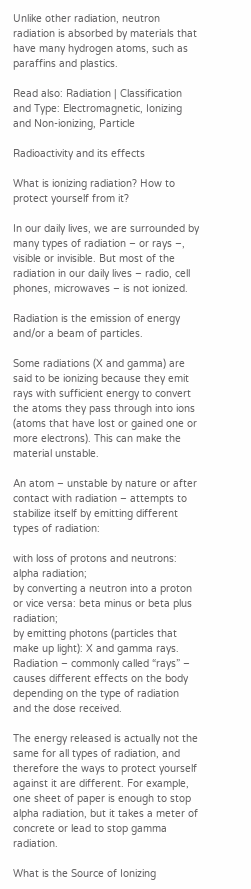Unlike other radiation, neutron radiation is absorbed by materials that have many hydrogen atoms, such as paraffins and plastics.

Read also: Radiation | Classification and Type: Electromagnetic, Ionizing and Non-ionizing, Particle

Radioactivity and its effects

What is ionizing radiation? How to protect yourself from it?

In our daily lives, we are surrounded by many types of radiation – or rays –, visible or invisible. But most of the radiation in our daily lives – radio, cell phones, microwaves – is not ionized.

Radiation is the emission of energy and/or a beam of particles.

Some radiations (X and gamma) are said to be ionizing because they emit rays with sufficient energy to convert the atoms they pass through into ions (atoms that have lost or gained one or more electrons). This can make the material unstable.

An atom – unstable by nature or after contact with radiation – attempts to stabilize itself by emitting different types of radiation:

with loss of protons and neutrons: alpha radiation;
by converting a neutron into a proton or vice versa: beta minus or beta plus radiation;
by emitting photons (particles that make up light): X and gamma rays.
Radiation – commonly called “rays” – causes different effects on the body depending on the type of radiation and the dose received.

The energy released is actually not the same for all types of radiation, and therefore the ways to protect yourself against it are different. For example, one sheet of paper is enough to stop alpha radiation, but it takes a meter of concrete or lead to stop gamma radiation.

What is the Source of Ionizing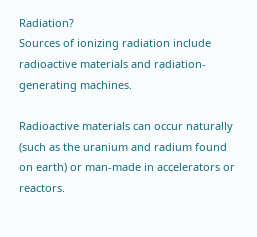Radiation?
Sources of ionizing radiation include radioactive materials and radiation-generating machines.

Radioactive materials can occur naturally (such as the uranium and radium found on earth) or man-made in accelerators or reactors.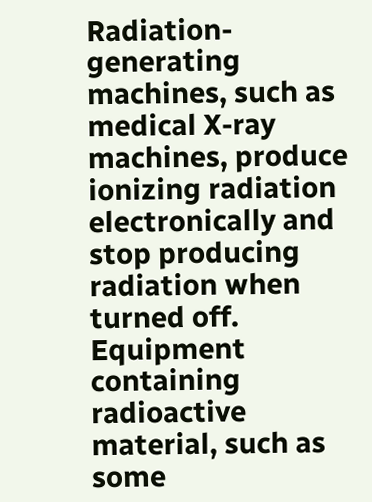Radiation-generating machines, such as medical X-ray machines, produce ionizing radiation electronically and stop producing radiation when turned off. Equipment containing radioactive material, such as some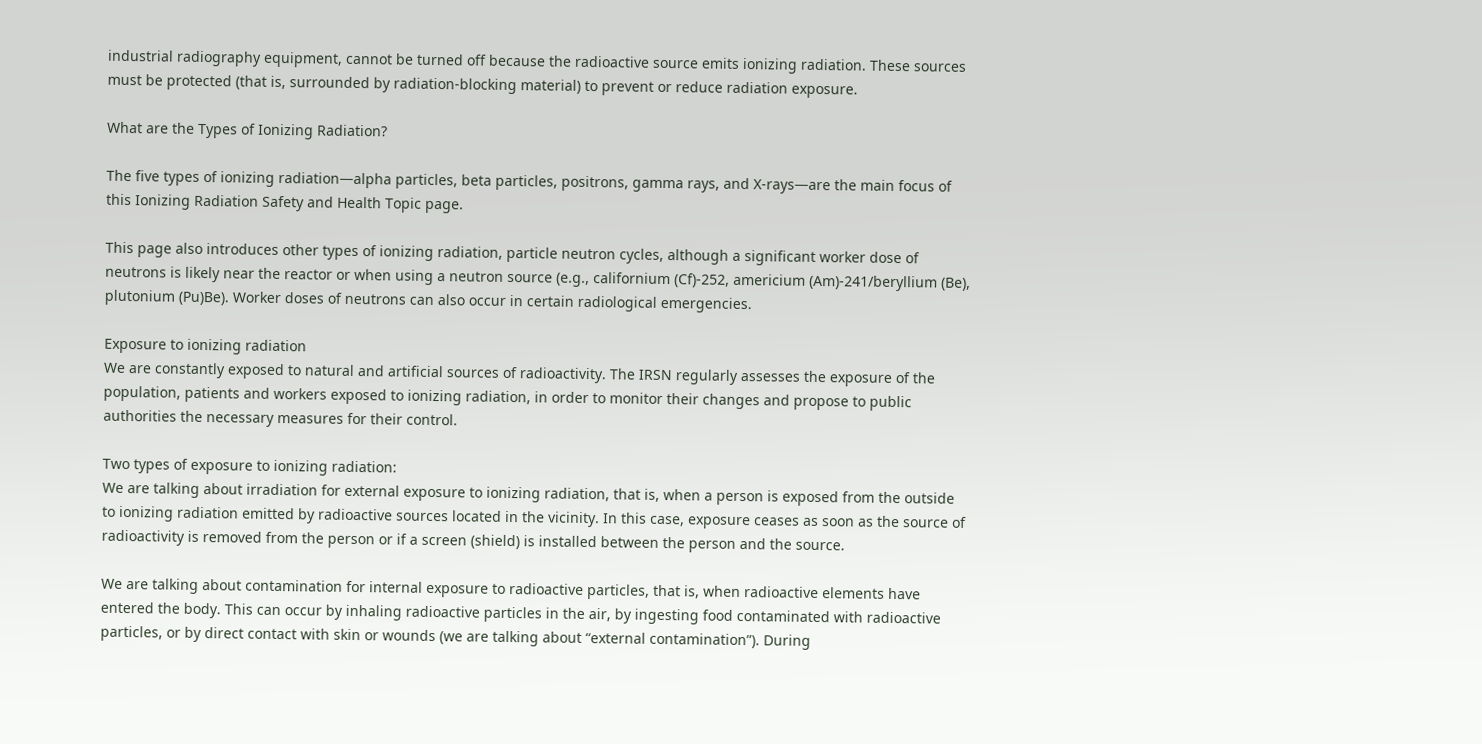industrial radiography equipment, cannot be turned off because the radioactive source emits ionizing radiation. These sources must be protected (that is, surrounded by radiation-blocking material) to prevent or reduce radiation exposure.

What are the Types of Ionizing Radiation?

The five types of ionizing radiation—alpha particles, beta particles, positrons, gamma rays, and X-rays—are the main focus of this Ionizing Radiation Safety and Health Topic page.

This page also introduces other types of ionizing radiation, particle neutron cycles, although a significant worker dose of neutrons is likely near the reactor or when using a neutron source (e.g., californium (Cf)-252, americium (Am)-241/beryllium (Be), plutonium (Pu)Be). Worker doses of neutrons can also occur in certain radiological emergencies.

Exposure to ionizing radiation
We are constantly exposed to natural and artificial sources of radioactivity. The IRSN regularly assesses the exposure of the population, patients and workers exposed to ionizing radiation, in order to monitor their changes and propose to public authorities the necessary measures for their control.

Two types of exposure to ionizing radiation:
We are talking about irradiation for external exposure to ionizing radiation, that is, when a person is exposed from the outside to ionizing radiation emitted by radioactive sources located in the vicinity. In this case, exposure ceases as soon as the source of radioactivity is removed from the person or if a screen (shield) is installed between the person and the source.

We are talking about contamination for internal exposure to radioactive particles, that is, when radioactive elements have entered the body. This can occur by inhaling radioactive particles in the air, by ingesting food contaminated with radioactive particles, or by direct contact with skin or wounds (we are talking about “external contamination”). During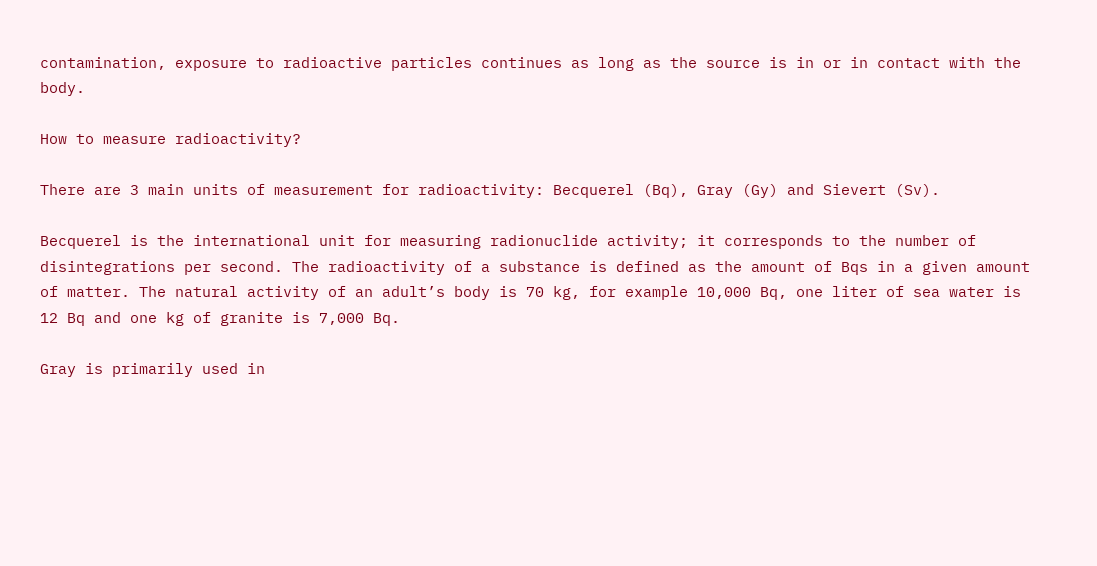contamination, exposure to radioactive particles continues as long as the source is in or in contact with the body.

How to measure radioactivity?

There are 3 main units of measurement for radioactivity: Becquerel (Bq), Gray (Gy) and Sievert (Sv).

Becquerel is the international unit for measuring radionuclide activity; it corresponds to the number of disintegrations per second. The radioactivity of a substance is defined as the amount of Bqs in a given amount of matter. The natural activity of an adult’s body is 70 kg, for example 10,000 Bq, one liter of sea water is 12 Bq and one kg of granite is 7,000 Bq.

Gray is primarily used in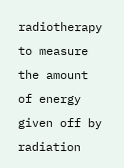radiotherapy to measure the amount of energy given off by radiation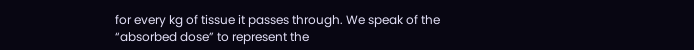for every kg of tissue it passes through. We speak of the “absorbed dose” to represent the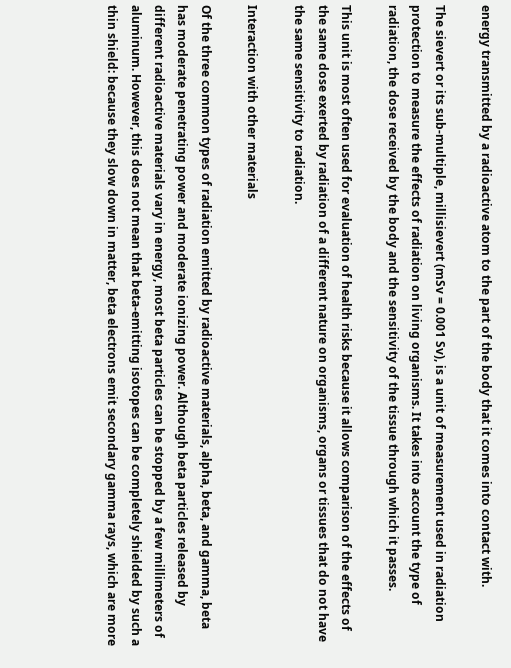energy transmitted by a radioactive atom to the part of the body that it comes into contact with.

The sievert or its sub-multiple, millisievert (mSv = 0.001 Sv), is a unit of measurement used in radiation protection to measure the effects of radiation on living organisms. It takes into account the type of radiation, the dose received by the body and the sensitivity of the tissue through which it passes.

This unit is most often used for evaluation of health risks because it allows comparison of the effects of the same dose exerted by radiation of a different nature on organisms, organs or tissues that do not have the same sensitivity to radiation.

Interaction with other materials

Of the three common types of radiation emitted by radioactive materials, alpha, beta, and gamma, beta has moderate penetrating power and moderate ionizing power. Although beta particles released by different radioactive materials vary in energy, most beta particles can be stopped by a few millimeters of aluminum. However, this does not mean that beta-emitting isotopes can be completely shielded by such a thin shield: because they slow down in matter, beta electrons emit secondary gamma rays, which are more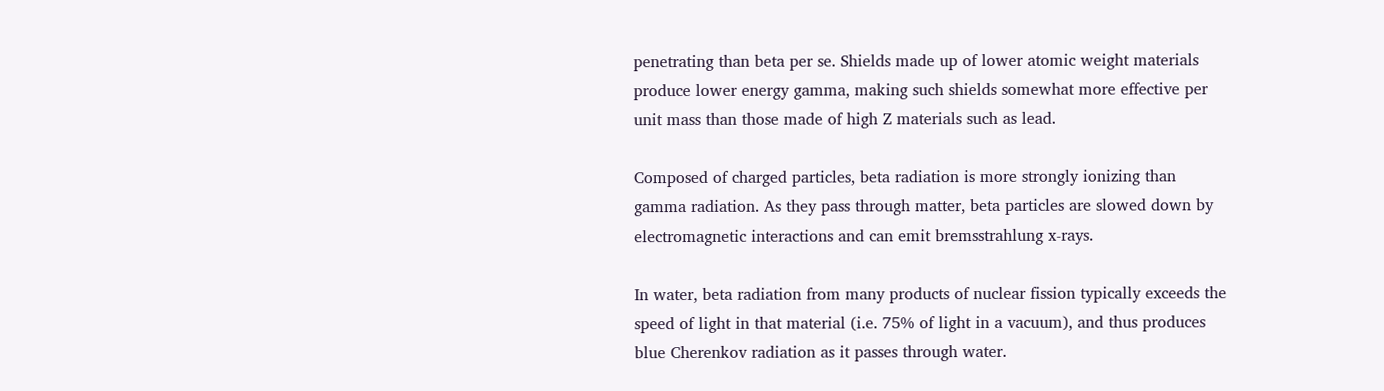penetrating than beta per se. Shields made up of lower atomic weight materials produce lower energy gamma, making such shields somewhat more effective per unit mass than those made of high Z materials such as lead.

Composed of charged particles, beta radiation is more strongly ionizing than gamma radiation. As they pass through matter, beta particles are slowed down by electromagnetic interactions and can emit bremsstrahlung x-rays.

In water, beta radiation from many products of nuclear fission typically exceeds the speed of light in that material (i.e. 75% of light in a vacuum), and thus produces blue Cherenkov radiation as it passes through water.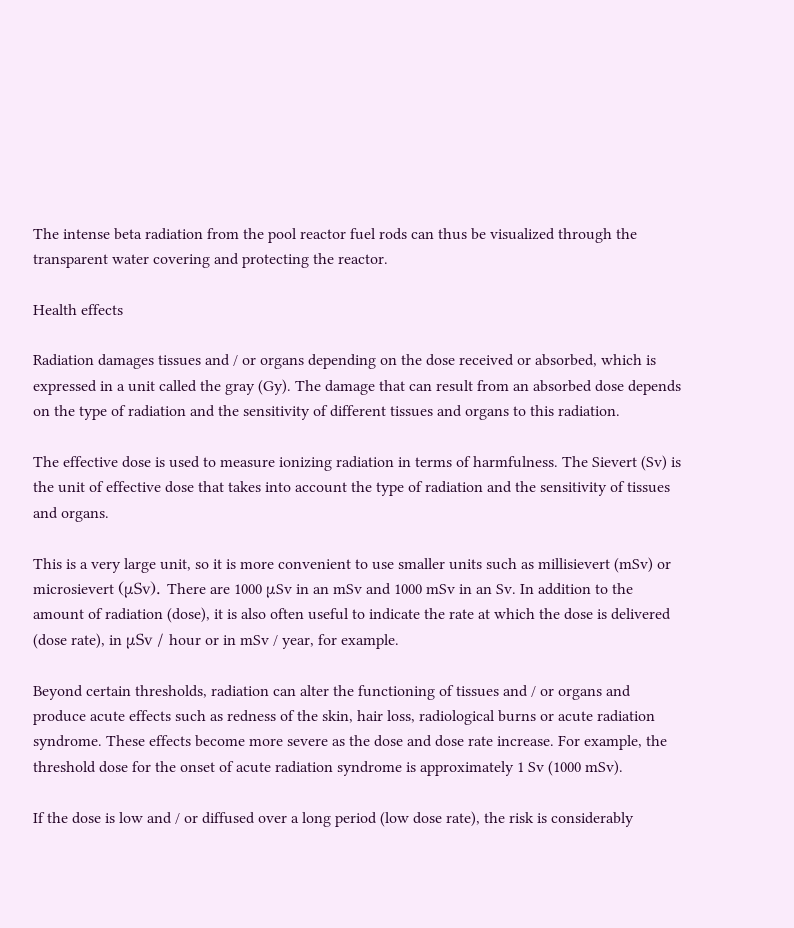The intense beta radiation from the pool reactor fuel rods can thus be visualized through the transparent water covering and protecting the reactor.

Health effects

Radiation damages tissues and / or organs depending on the dose received or absorbed, which is expressed in a unit called the gray (Gy). The damage that can result from an absorbed dose depends on the type of radiation and the sensitivity of different tissues and organs to this radiation.

The effective dose is used to measure ionizing radiation in terms of harmfulness. The Sievert (Sv) is the unit of effective dose that takes into account the type of radiation and the sensitivity of tissues and organs.

This is a very large unit, so it is more convenient to use smaller units such as millisievert (mSv) or microsievert (μSv). There are 1000 μSv in an mSv and 1000 mSv in an Sv. In addition to the amount of radiation (dose), it is also often useful to indicate the rate at which the dose is delivered (dose rate), in μSv / hour or in mSv / year, for example.

Beyond certain thresholds, radiation can alter the functioning of tissues and / or organs and produce acute effects such as redness of the skin, hair loss, radiological burns or acute radiation syndrome. These effects become more severe as the dose and dose rate increase. For example, the threshold dose for the onset of acute radiation syndrome is approximately 1 Sv (1000 mSv).

If the dose is low and / or diffused over a long period (low dose rate), the risk is considerably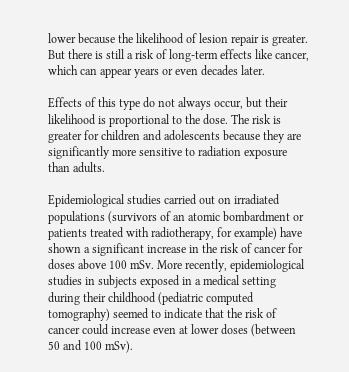lower because the likelihood of lesion repair is greater. But there is still a risk of long-term effects like cancer, which can appear years or even decades later.

Effects of this type do not always occur, but their likelihood is proportional to the dose. The risk is greater for children and adolescents because they are significantly more sensitive to radiation exposure than adults.

Epidemiological studies carried out on irradiated populations (survivors of an atomic bombardment or patients treated with radiotherapy, for example) have shown a significant increase in the risk of cancer for doses above 100 mSv. More recently, epidemiological studies in subjects exposed in a medical setting during their childhood (pediatric computed tomography) seemed to indicate that the risk of cancer could increase even at lower doses (between 50 and 100 mSv).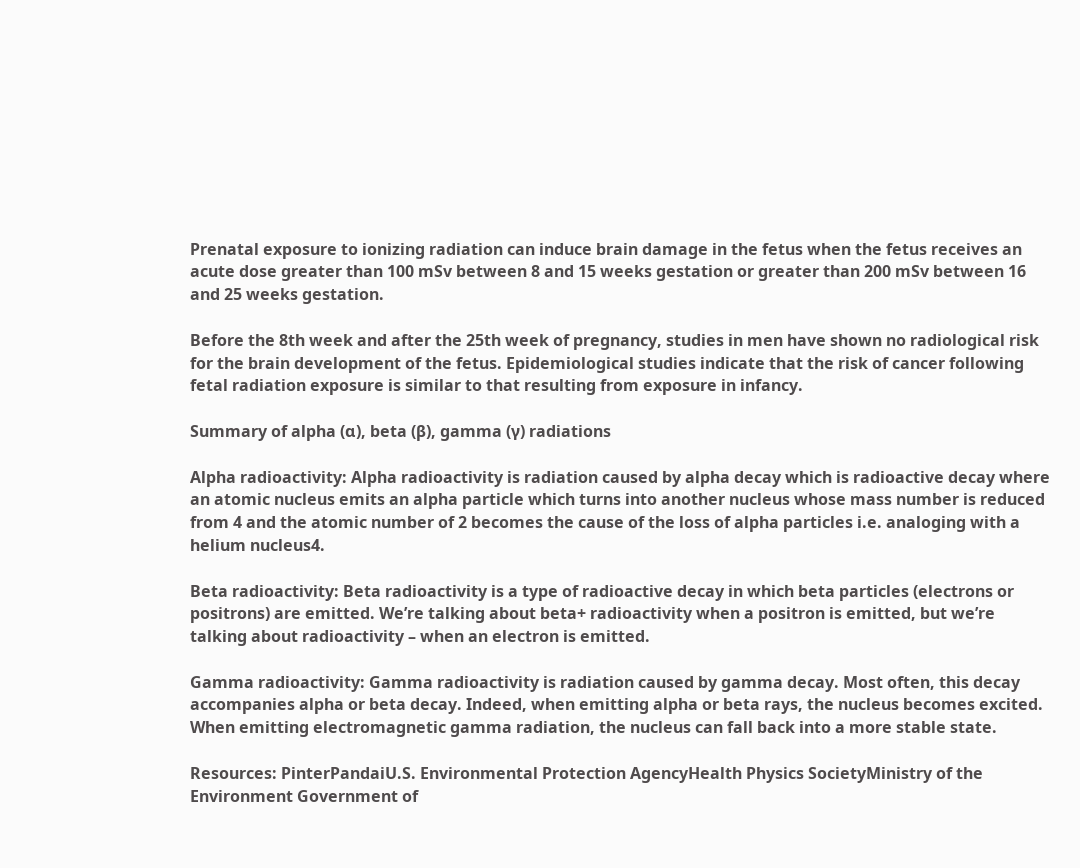Prenatal exposure to ionizing radiation can induce brain damage in the fetus when the fetus receives an acute dose greater than 100 mSv between 8 and 15 weeks gestation or greater than 200 mSv between 16 and 25 weeks gestation.

Before the 8th week and after the 25th week of pregnancy, studies in men have shown no radiological risk for the brain development of the fetus. Epidemiological studies indicate that the risk of cancer following fetal radiation exposure is similar to that resulting from exposure in infancy.

Summary of alpha (α), beta (β), gamma (γ) radiations

Alpha radioactivity: Alpha radioactivity is radiation caused by alpha decay which is radioactive decay where an atomic nucleus emits an alpha particle which turns into another nucleus whose mass number is reduced from 4 and the atomic number of 2 becomes the cause of the loss of alpha particles i.e. analoging with a helium nucleus4.

Beta radioactivity: Beta radioactivity is a type of radioactive decay in which beta particles (electrons or positrons) are emitted. We’re talking about beta+ radioactivity when a positron is emitted, but we’re talking about radioactivity – when an electron is emitted.

Gamma radioactivity: Gamma radioactivity is radiation caused by gamma decay. Most often, this decay accompanies alpha or beta decay. Indeed, when emitting alpha or beta rays, the nucleus becomes excited. When emitting electromagnetic gamma radiation, the nucleus can fall back into a more stable state.

Resources: PinterPandaiU.S. Environmental Protection AgencyHealth Physics SocietyMinistry of the Environment Government of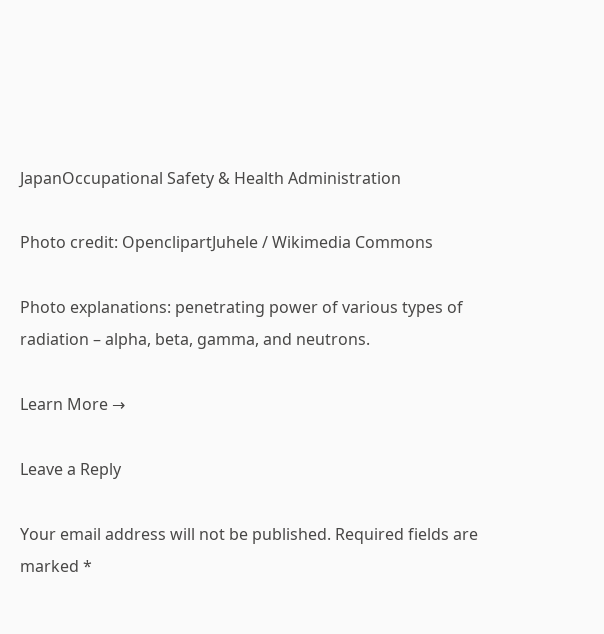JapanOccupational Safety & Health Administration

Photo credit: OpenclipartJuhele / Wikimedia Commons

Photo explanations: penetrating power of various types of radiation – alpha, beta, gamma, and neutrons.

Learn More →

Leave a Reply

Your email address will not be published. Required fields are marked *